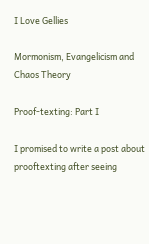I Love Gellies

Mormonism, Evangelicism and Chaos Theory

Proof-texting: Part I

I promised to write a post about prooftexting after seeing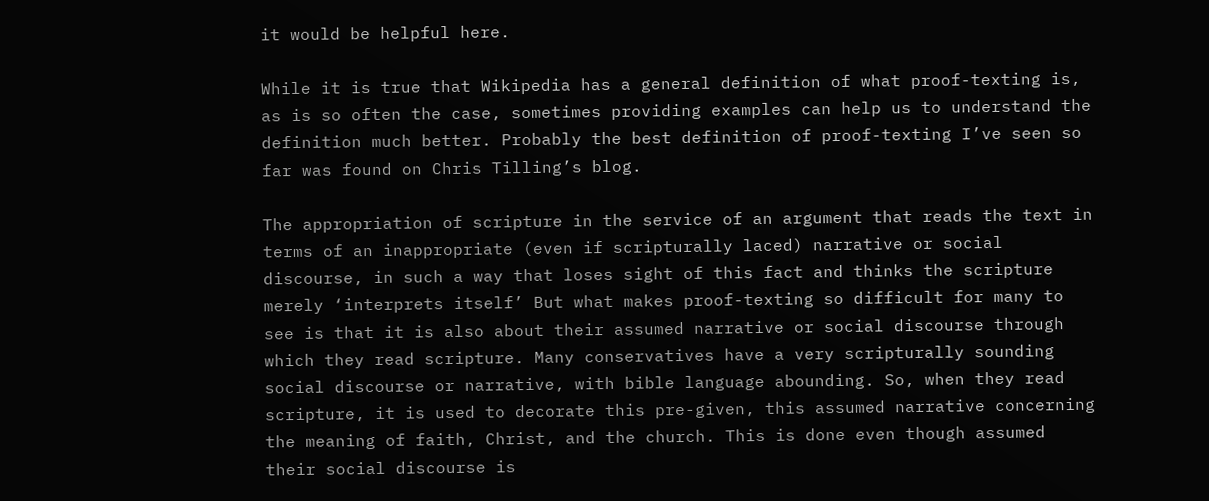it would be helpful here.

While it is true that Wikipedia has a general definition of what proof-texting is, as is so often the case, sometimes providing examples can help us to understand the definition much better. Probably the best definition of proof-texting I’ve seen so far was found on Chris Tilling’s blog.

The appropriation of scripture in the service of an argument that reads the text in terms of an inappropriate (even if scripturally laced) narrative or social discourse, in such a way that loses sight of this fact and thinks the scripture merely ‘interprets itself’ But what makes proof-texting so difficult for many to see is that it is also about their assumed narrative or social discourse through which they read scripture. Many conservatives have a very scripturally sounding social discourse or narrative, with bible language abounding. So, when they read scripture, it is used to decorate this pre-given, this assumed narrative concerning the meaning of faith, Christ, and the church. This is done even though assumed their social discourse is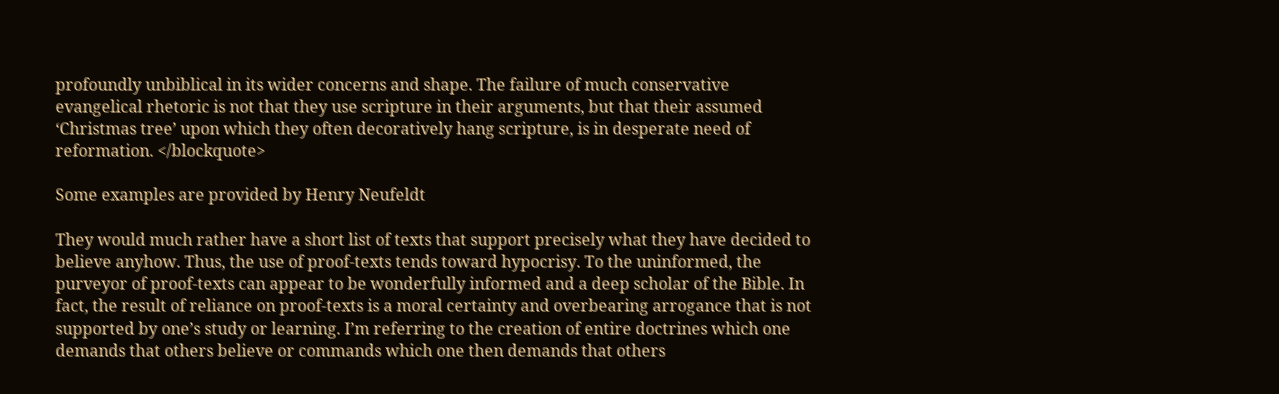profoundly unbiblical in its wider concerns and shape. The failure of much conservative evangelical rhetoric is not that they use scripture in their arguments, but that their assumed ‘Christmas tree’ upon which they often decoratively hang scripture, is in desperate need of reformation. </blockquote>

Some examples are provided by Henry Neufeldt

They would much rather have a short list of texts that support precisely what they have decided to believe anyhow. Thus, the use of proof-texts tends toward hypocrisy. To the uninformed, the purveyor of proof-texts can appear to be wonderfully informed and a deep scholar of the Bible. In fact, the result of reliance on proof-texts is a moral certainty and overbearing arrogance that is not supported by one’s study or learning. I’m referring to the creation of entire doctrines which one demands that others believe or commands which one then demands that others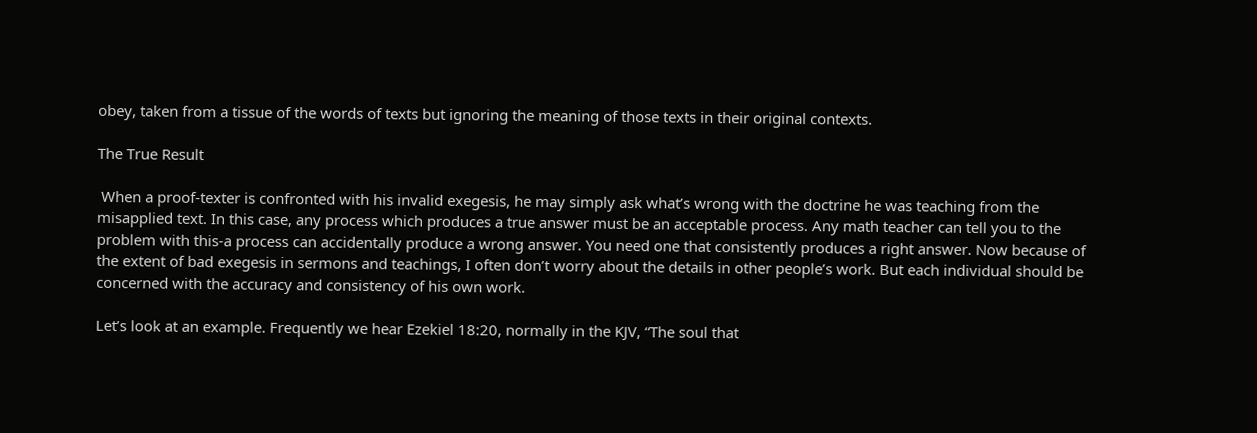obey, taken from a tissue of the words of texts but ignoring the meaning of those texts in their original contexts.

The True Result

 When a proof-texter is confronted with his invalid exegesis, he may simply ask what’s wrong with the doctrine he was teaching from the misapplied text. In this case, any process which produces a true answer must be an acceptable process. Any math teacher can tell you to the problem with this-a process can accidentally produce a wrong answer. You need one that consistently produces a right answer. Now because of the extent of bad exegesis in sermons and teachings, I often don’t worry about the details in other people’s work. But each individual should be concerned with the accuracy and consistency of his own work.

Let’s look at an example. Frequently we hear Ezekiel 18:20, normally in the KJV, “The soul that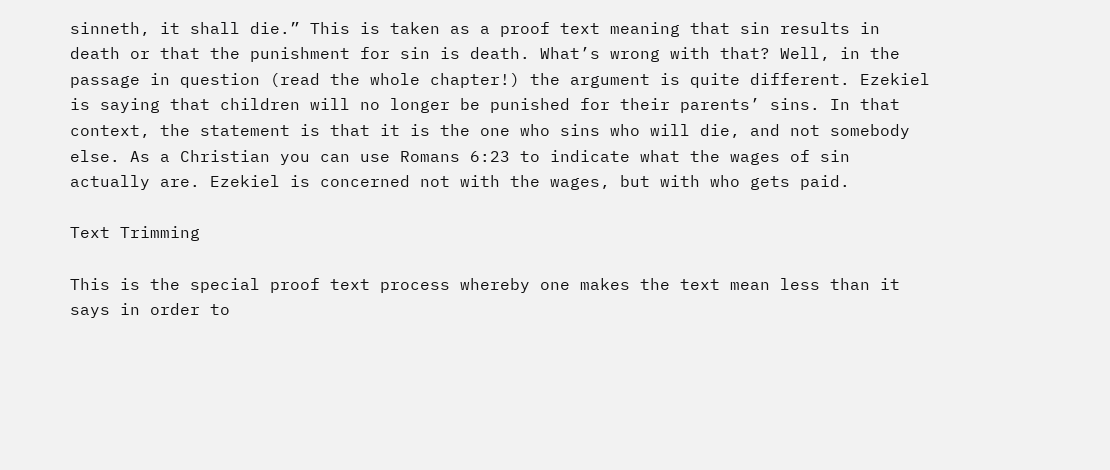sinneth, it shall die.” This is taken as a proof text meaning that sin results in death or that the punishment for sin is death. What’s wrong with that? Well, in the passage in question (read the whole chapter!) the argument is quite different. Ezekiel is saying that children will no longer be punished for their parents’ sins. In that context, the statement is that it is the one who sins who will die, and not somebody else. As a Christian you can use Romans 6:23 to indicate what the wages of sin actually are. Ezekiel is concerned not with the wages, but with who gets paid.

Text Trimming

This is the special proof text process whereby one makes the text mean less than it says in order to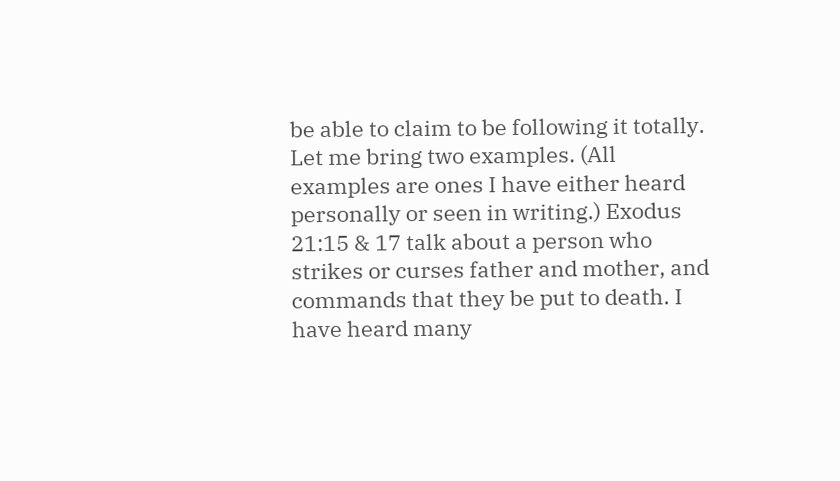be able to claim to be following it totally. Let me bring two examples. (All examples are ones I have either heard personally or seen in writing.) Exodus 21:15 & 17 talk about a person who strikes or curses father and mother, and commands that they be put to death. I have heard many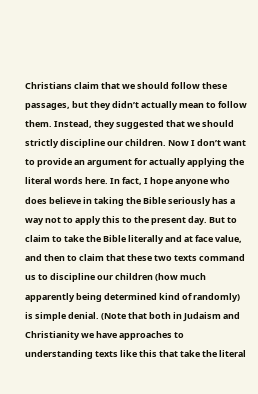Christians claim that we should follow these passages, but they didn’t actually mean to follow them. Instead, they suggested that we should strictly discipline our children. Now I don’t want to provide an argument for actually applying the literal words here. In fact, I hope anyone who does believe in taking the Bible seriously has a way not to apply this to the present day. But to claim to take the Bible literally and at face value, and then to claim that these two texts command us to discipline our children (how much apparently being determined kind of randomly) is simple denial. (Note that both in Judaism and Christianity we have approaches to understanding texts like this that take the literal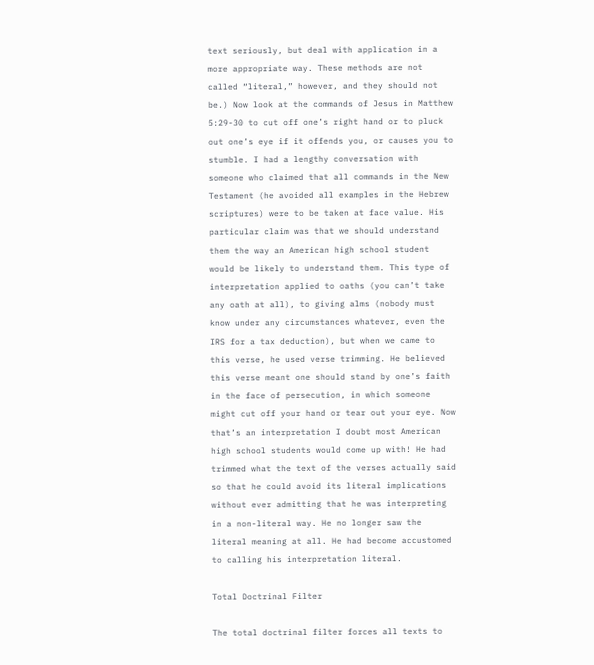text seriously, but deal with application in a more appropriate way. These methods are not called “literal,” however, and they should not be.) Now look at the commands of Jesus in Matthew 5:29-30 to cut off one’s right hand or to pluck out one’s eye if it offends you, or causes you to stumble. I had a lengthy conversation with someone who claimed that all commands in the New Testament (he avoided all examples in the Hebrew scriptures) were to be taken at face value. His particular claim was that we should understand them the way an American high school student would be likely to understand them. This type of interpretation applied to oaths (you can’t take any oath at all), to giving alms (nobody must know under any circumstances whatever, even the IRS for a tax deduction), but when we came to this verse, he used verse trimming. He believed this verse meant one should stand by one’s faith in the face of persecution, in which someone might cut off your hand or tear out your eye. Now that’s an interpretation I doubt most American high school students would come up with! He had trimmed what the text of the verses actually said so that he could avoid its literal implications without ever admitting that he was interpreting in a non-literal way. He no longer saw the literal meaning at all. He had become accustomed to calling his interpretation literal.

Total Doctrinal Filter

The total doctrinal filter forces all texts to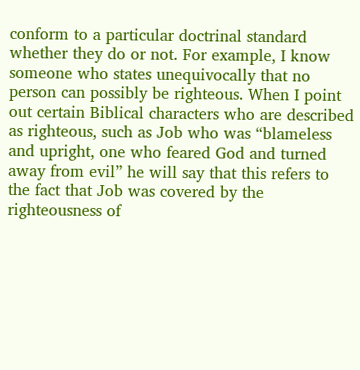conform to a particular doctrinal standard whether they do or not. For example, I know someone who states unequivocally that no person can possibly be righteous. When I point out certain Biblical characters who are described as righteous, such as Job who was “blameless and upright, one who feared God and turned away from evil” he will say that this refers to the fact that Job was covered by the righteousness of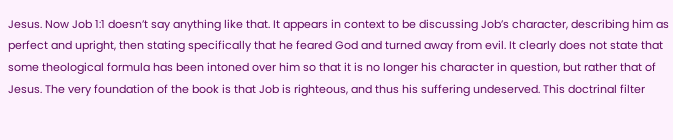Jesus. Now Job 1:1 doesn’t say anything like that. It appears in context to be discussing Job’s character, describing him as perfect and upright, then stating specifically that he feared God and turned away from evil. It clearly does not state that some theological formula has been intoned over him so that it is no longer his character in question, but rather that of Jesus. The very foundation of the book is that Job is righteous, and thus his suffering undeserved. This doctrinal filter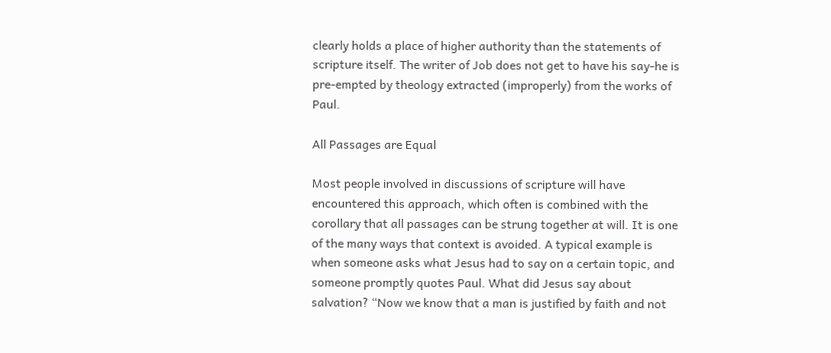clearly holds a place of higher authority than the statements of scripture itself. The writer of Job does not get to have his say-he is pre-empted by theology extracted (improperly) from the works of Paul.

All Passages are Equal

Most people involved in discussions of scripture will have encountered this approach, which often is combined with the corollary that all passages can be strung together at will. It is one of the many ways that context is avoided. A typical example is when someone asks what Jesus had to say on a certain topic, and someone promptly quotes Paul. What did Jesus say about salvation? “Now we know that a man is justified by faith and not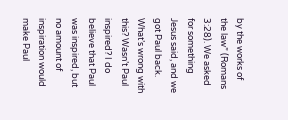by the works of the law” (Romans 3:28). We asked for something Jesus said, and we got Paul back. What’s wrong with this? Wasn’t Paul inspired? I do believe that Paul was inspired, but no amount of inspiration would make Paul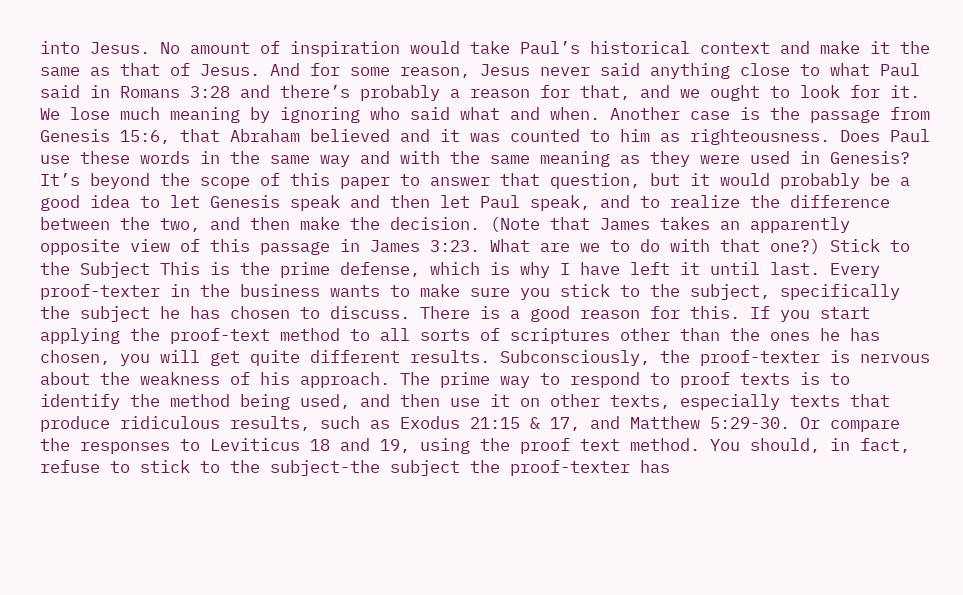into Jesus. No amount of inspiration would take Paul’s historical context and make it the same as that of Jesus. And for some reason, Jesus never said anything close to what Paul said in Romans 3:28 and there’s probably a reason for that, and we ought to look for it. We lose much meaning by ignoring who said what and when. Another case is the passage from Genesis 15:6, that Abraham believed and it was counted to him as righteousness. Does Paul use these words in the same way and with the same meaning as they were used in Genesis? It’s beyond the scope of this paper to answer that question, but it would probably be a good idea to let Genesis speak and then let Paul speak, and to realize the difference between the two, and then make the decision. (Note that James takes an apparently opposite view of this passage in James 3:23. What are we to do with that one?) Stick to the Subject This is the prime defense, which is why I have left it until last. Every proof-texter in the business wants to make sure you stick to the subject, specifically the subject he has chosen to discuss. There is a good reason for this. If you start applying the proof-text method to all sorts of scriptures other than the ones he has chosen, you will get quite different results. Subconsciously, the proof-texter is nervous about the weakness of his approach. The prime way to respond to proof texts is to identify the method being used, and then use it on other texts, especially texts that produce ridiculous results, such as Exodus 21:15 & 17, and Matthew 5:29-30. Or compare the responses to Leviticus 18 and 19, using the proof text method. You should, in fact, refuse to stick to the subject-the subject the proof-texter has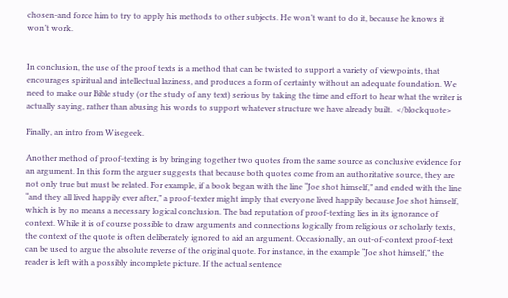chosen-and force him to try to apply his methods to other subjects. He won’t want to do it, because he knows it won’t work.


In conclusion, the use of the proof texts is a method that can be twisted to support a variety of viewpoints, that encourages spiritual and intellectual laziness, and produces a form of certainty without an adequate foundation. We need to make our Bible study (or the study of any text) serious by taking the time and effort to hear what the writer is actually saying, rather than abusing his words to support whatever structure we have already built.  </blockquote>

Finally, an intro from Wisegeek.

Another method of proof-texting is by bringing together two quotes from the same source as conclusive evidence for an argument. In this form the arguer suggests that because both quotes come from an authoritative source, they are not only true but must be related. For example, if a book began with the line “Joe shot himself,” and ended with the line “and they all lived happily ever after,” a proof-texter might imply that everyone lived happily because Joe shot himself, which is by no means a necessary logical conclusion. The bad reputation of proof-texting lies in its ignorance of context. While it is of course possible to draw arguments and connections logically from religious or scholarly texts, the context of the quote is often deliberately ignored to aid an argument. Occasionally, an out-of-context proof-text can be used to argue the absolute reverse of the original quote. For instance, in the example “Joe shot himself,” the reader is left with a possibly incomplete picture. If the actual sentence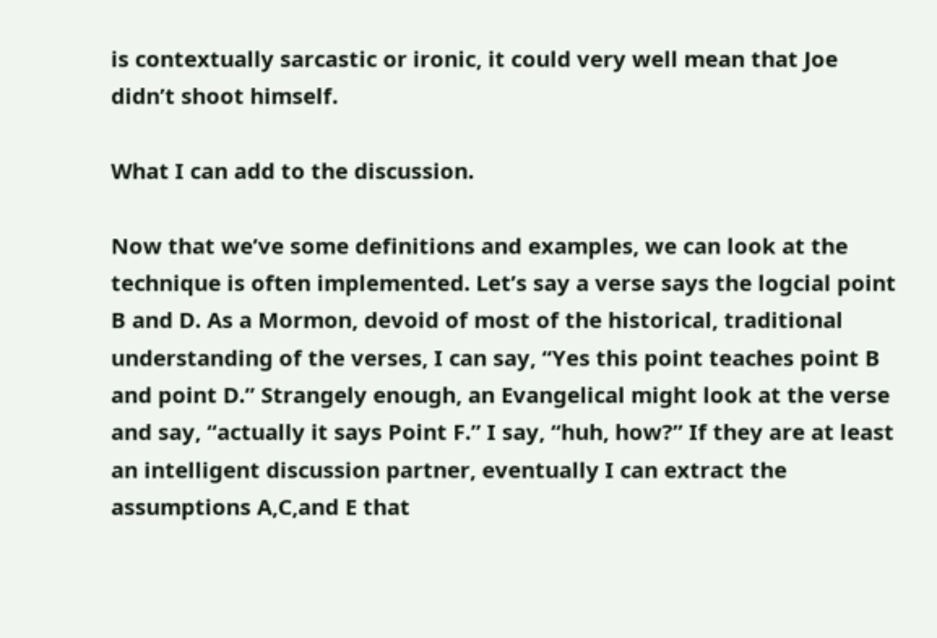is contextually sarcastic or ironic, it could very well mean that Joe didn’t shoot himself.

What I can add to the discussion.

Now that we’ve some definitions and examples, we can look at the technique is often implemented. Let’s say a verse says the logcial point B and D. As a Mormon, devoid of most of the historical, traditional understanding of the verses, I can say, “Yes this point teaches point B and point D.” Strangely enough, an Evangelical might look at the verse and say, “actually it says Point F.” I say, “huh, how?” If they are at least an intelligent discussion partner, eventually I can extract the assumptions A,C,and E that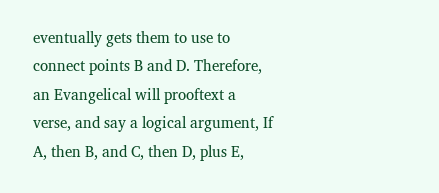eventually gets them to use to connect points B and D. Therefore, an Evangelical will prooftext a verse, and say a logical argument, If A, then B, and C, then D, plus E,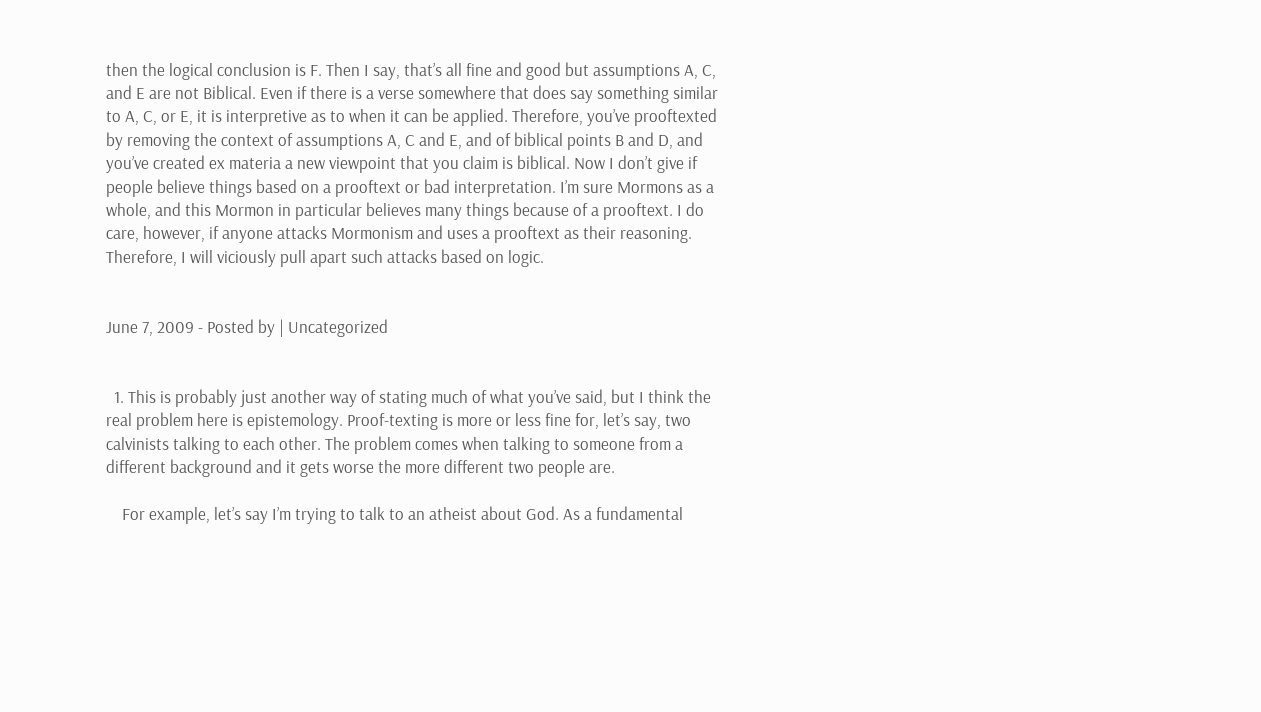then the logical conclusion is F. Then I say, that’s all fine and good but assumptions A, C, and E are not Biblical. Even if there is a verse somewhere that does say something similar to A, C, or E, it is interpretive as to when it can be applied. Therefore, you’ve prooftexted by removing the context of assumptions A, C and E, and of biblical points B and D, and you’ve created ex materia a new viewpoint that you claim is biblical. Now I don’t give if people believe things based on a prooftext or bad interpretation. I’m sure Mormons as a whole, and this Mormon in particular believes many things because of a prooftext. I do care, however, if anyone attacks Mormonism and uses a prooftext as their reasoning. Therefore, I will viciously pull apart such attacks based on logic.


June 7, 2009 - Posted by | Uncategorized


  1. This is probably just another way of stating much of what you’ve said, but I think the real problem here is epistemology. Proof-texting is more or less fine for, let’s say, two calvinists talking to each other. The problem comes when talking to someone from a different background and it gets worse the more different two people are.

    For example, let’s say I’m trying to talk to an atheist about God. As a fundamental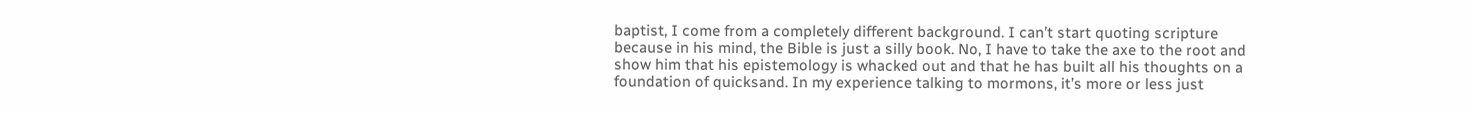baptist, I come from a completely different background. I can’t start quoting scripture because in his mind, the Bible is just a silly book. No, I have to take the axe to the root and show him that his epistemology is whacked out and that he has built all his thoughts on a foundation of quicksand. In my experience talking to mormons, it’s more or less just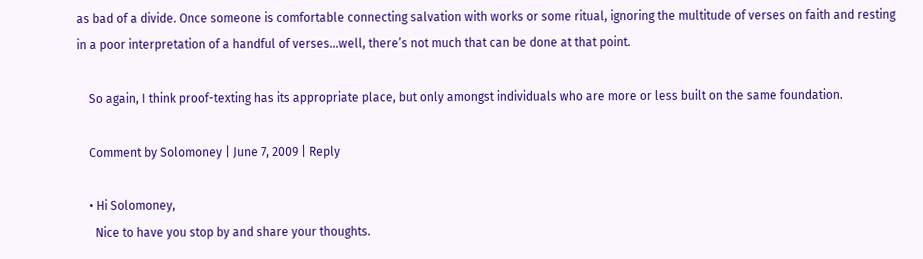as bad of a divide. Once someone is comfortable connecting salvation with works or some ritual, ignoring the multitude of verses on faith and resting in a poor interpretation of a handful of verses…well, there’s not much that can be done at that point.

    So again, I think proof-texting has its appropriate place, but only amongst individuals who are more or less built on the same foundation.

    Comment by Solomoney | June 7, 2009 | Reply

    • Hi Solomoney,
      Nice to have you stop by and share your thoughts.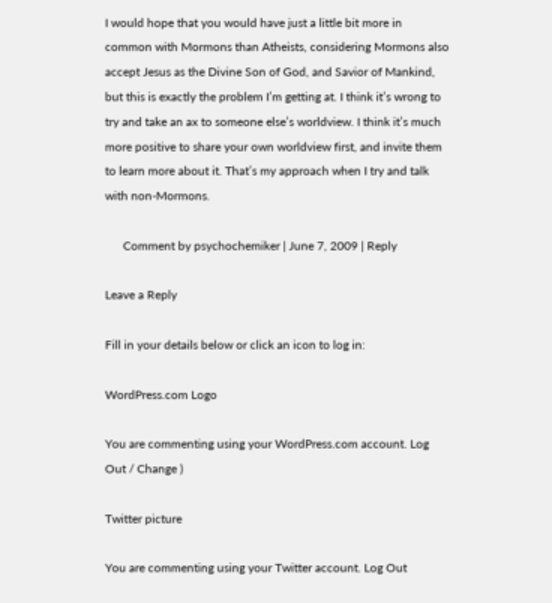I would hope that you would have just a little bit more in common with Mormons than Atheists, considering Mormons also accept Jesus as the Divine Son of God, and Savior of Mankind, but this is exactly the problem I’m getting at. I think it’s wrong to try and take an ax to someone else’s worldview. I think it’s much more positive to share your own worldview first, and invite them to learn more about it. That’s my approach when I try and talk with non-Mormons.

      Comment by psychochemiker | June 7, 2009 | Reply

Leave a Reply

Fill in your details below or click an icon to log in:

WordPress.com Logo

You are commenting using your WordPress.com account. Log Out / Change )

Twitter picture

You are commenting using your Twitter account. Log Out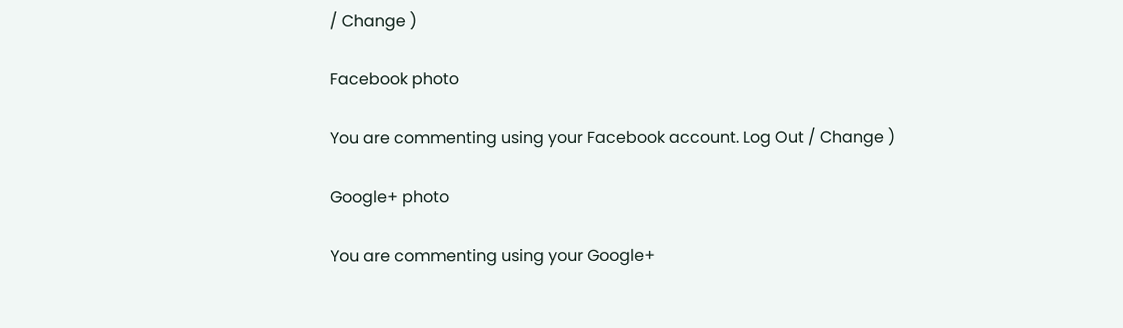/ Change )

Facebook photo

You are commenting using your Facebook account. Log Out / Change )

Google+ photo

You are commenting using your Google+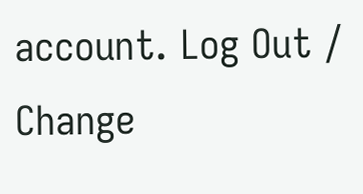account. Log Out / Change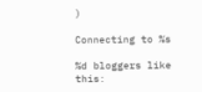)

Connecting to %s

%d bloggers like this: